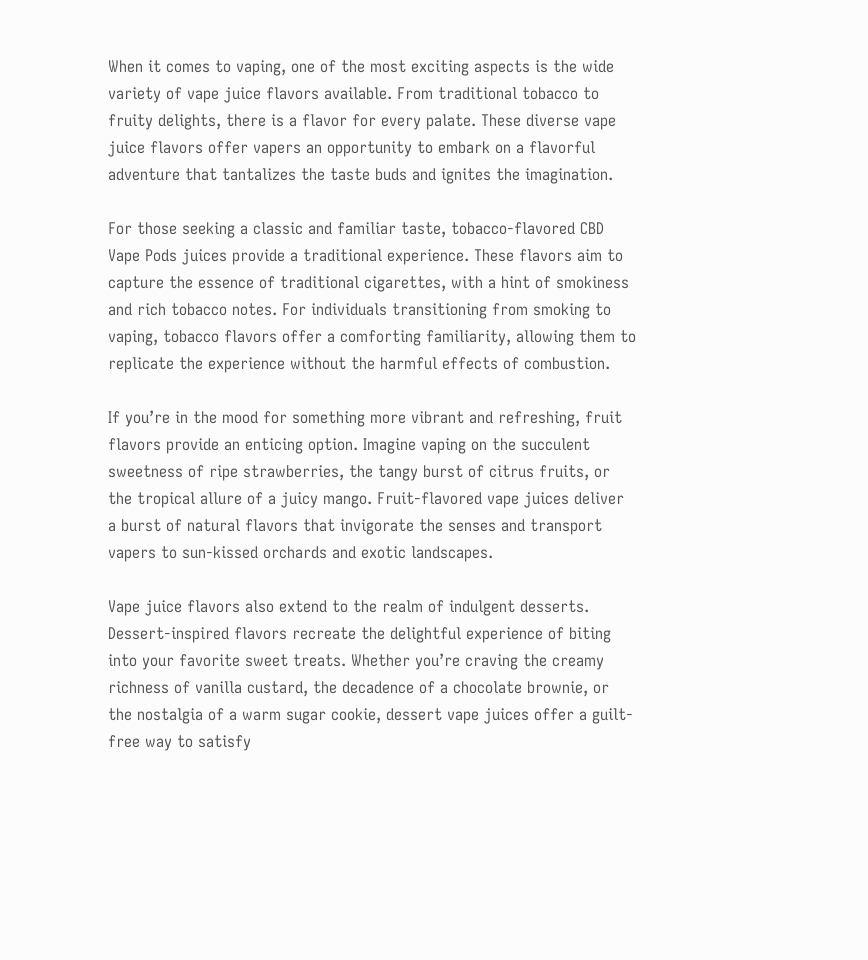When it comes to vaping, one of the most exciting aspects is the wide variety of vape juice flavors available. From traditional tobacco to fruity delights, there is a flavor for every palate. These diverse vape juice flavors offer vapers an opportunity to embark on a flavorful adventure that tantalizes the taste buds and ignites the imagination.

For those seeking a classic and familiar taste, tobacco-flavored CBD Vape Pods juices provide a traditional experience. These flavors aim to capture the essence of traditional cigarettes, with a hint of smokiness and rich tobacco notes. For individuals transitioning from smoking to vaping, tobacco flavors offer a comforting familiarity, allowing them to replicate the experience without the harmful effects of combustion.

If you’re in the mood for something more vibrant and refreshing, fruit flavors provide an enticing option. Imagine vaping on the succulent sweetness of ripe strawberries, the tangy burst of citrus fruits, or the tropical allure of a juicy mango. Fruit-flavored vape juices deliver a burst of natural flavors that invigorate the senses and transport vapers to sun-kissed orchards and exotic landscapes.

Vape juice flavors also extend to the realm of indulgent desserts. Dessert-inspired flavors recreate the delightful experience of biting into your favorite sweet treats. Whether you’re craving the creamy richness of vanilla custard, the decadence of a chocolate brownie, or the nostalgia of a warm sugar cookie, dessert vape juices offer a guilt-free way to satisfy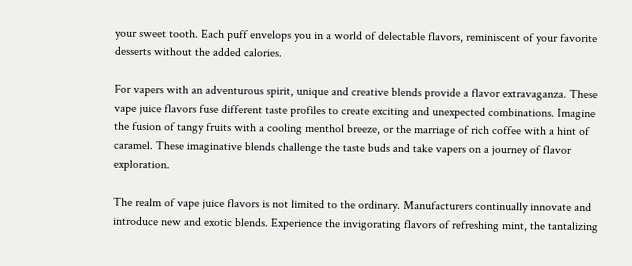your sweet tooth. Each puff envelops you in a world of delectable flavors, reminiscent of your favorite desserts without the added calories.

For vapers with an adventurous spirit, unique and creative blends provide a flavor extravaganza. These vape juice flavors fuse different taste profiles to create exciting and unexpected combinations. Imagine the fusion of tangy fruits with a cooling menthol breeze, or the marriage of rich coffee with a hint of caramel. These imaginative blends challenge the taste buds and take vapers on a journey of flavor exploration.

The realm of vape juice flavors is not limited to the ordinary. Manufacturers continually innovate and introduce new and exotic blends. Experience the invigorating flavors of refreshing mint, the tantalizing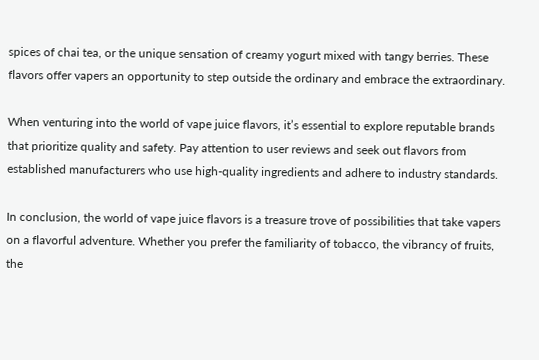spices of chai tea, or the unique sensation of creamy yogurt mixed with tangy berries. These flavors offer vapers an opportunity to step outside the ordinary and embrace the extraordinary.

When venturing into the world of vape juice flavors, it’s essential to explore reputable brands that prioritize quality and safety. Pay attention to user reviews and seek out flavors from established manufacturers who use high-quality ingredients and adhere to industry standards.

In conclusion, the world of vape juice flavors is a treasure trove of possibilities that take vapers on a flavorful adventure. Whether you prefer the familiarity of tobacco, the vibrancy of fruits, the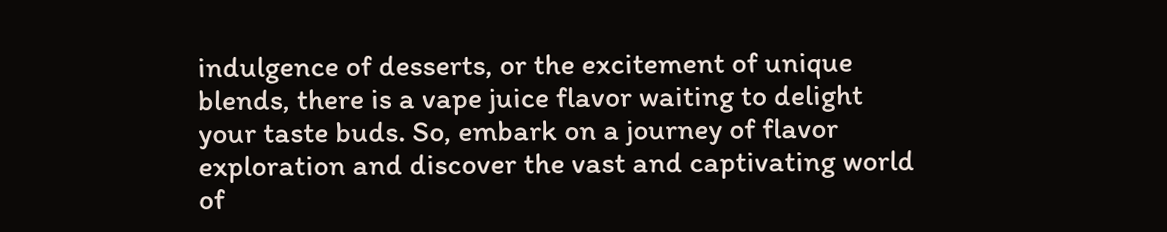indulgence of desserts, or the excitement of unique blends, there is a vape juice flavor waiting to delight your taste buds. So, embark on a journey of flavor exploration and discover the vast and captivating world of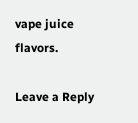vape juice flavors.

Leave a Reply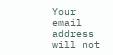Your email address will not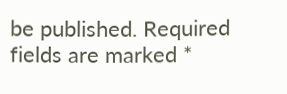be published. Required fields are marked *